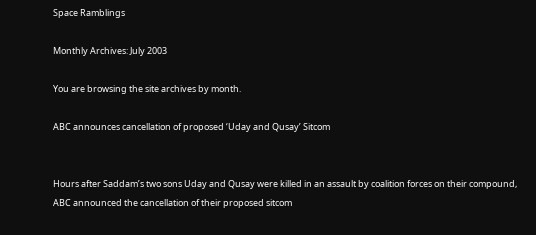Space Ramblings

Monthly Archives: July 2003

You are browsing the site archives by month.

ABC announces cancellation of proposed ‘Uday and Qusay’ Sitcom


Hours after Saddam’s two sons Uday and Qusay were killed in an assault by coalition forces on their compound, ABC announced the cancellation of their proposed sitcom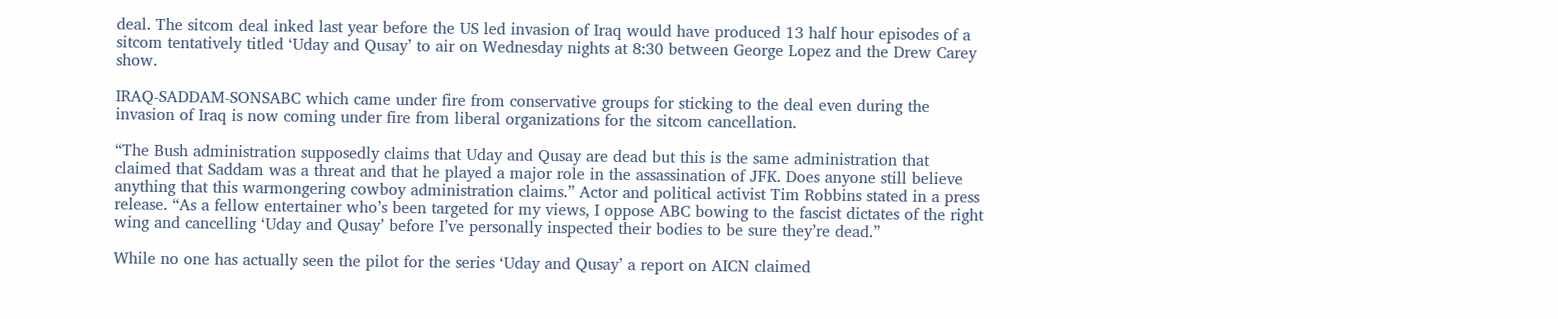deal. The sitcom deal inked last year before the US led invasion of Iraq would have produced 13 half hour episodes of a sitcom tentatively titled ‘Uday and Qusay’ to air on Wednesday nights at 8:30 between George Lopez and the Drew Carey show.

IRAQ-SADDAM-SONSABC which came under fire from conservative groups for sticking to the deal even during the invasion of Iraq is now coming under fire from liberal organizations for the sitcom cancellation.

“The Bush administration supposedly claims that Uday and Qusay are dead but this is the same administration that claimed that Saddam was a threat and that he played a major role in the assassination of JFK. Does anyone still believe anything that this warmongering cowboy administration claims.” Actor and political activist Tim Robbins stated in a press release. “As a fellow entertainer who’s been targeted for my views, I oppose ABC bowing to the fascist dictates of the right wing and cancelling ‘Uday and Qusay’ before I’ve personally inspected their bodies to be sure they’re dead.”

While no one has actually seen the pilot for the series ‘Uday and Qusay’ a report on AICN claimed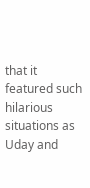that it featured such hilarious situations as Uday and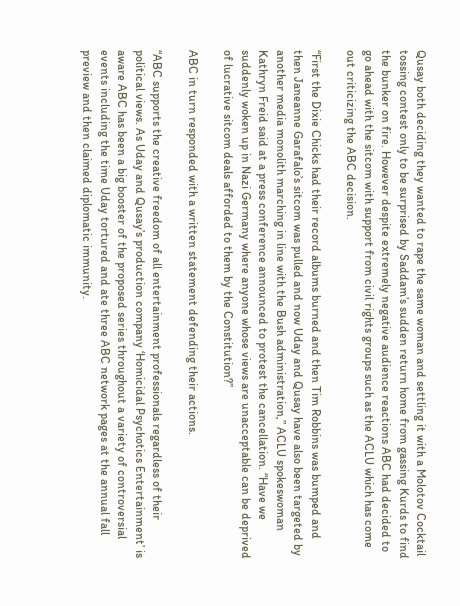Qusay both deciding they wanted to rape the same woman and settling it with a Molotov Cocktail tossing contest only to be surprised by Saddam’s sudden return home from gassing Kurds to find the bunker on fire. However despite extremely negative audience reactions ABC had decided to go ahead with the sitcom with support from civil rights groups such as the ACLU which has come out criticizing the ABC decision.

“First the Dixie Chicks had their record albums burned and then Tim Robbins was bumped and then Janeanne Garafalo’s sitcom was pulled and now Uday and Qusay have also been targeted by another media monolith marching in line with the Bush administration,” ACLU spokeswoman Kathryn Freid said at a press conference announced to protest the cancellation. “Have we suddenly woken up in Nazi Germany where anyone whose views are unacceptable can be deprived of lucrative sitcom deals afforded to them by the Constitution?”

ABC in turn responded with a written statement defending their actions.

“ABC supports the creative freedom of all entertainment professionals regardless of their political views. As Uday and Qusay’s production company ‘Homicidal Psychotics Entertainment’ is aware ABC has been a big booster of the proposed series throughout a variety of controversial events including the time Uday tortured and ate three ABC network pages at the annual fall preview and then claimed diplomatic immunity.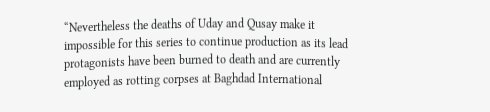“Nevertheless the deaths of Uday and Qusay make it impossible for this series to continue production as its lead protagonists have been burned to death and are currently employed as rotting corpses at Baghdad International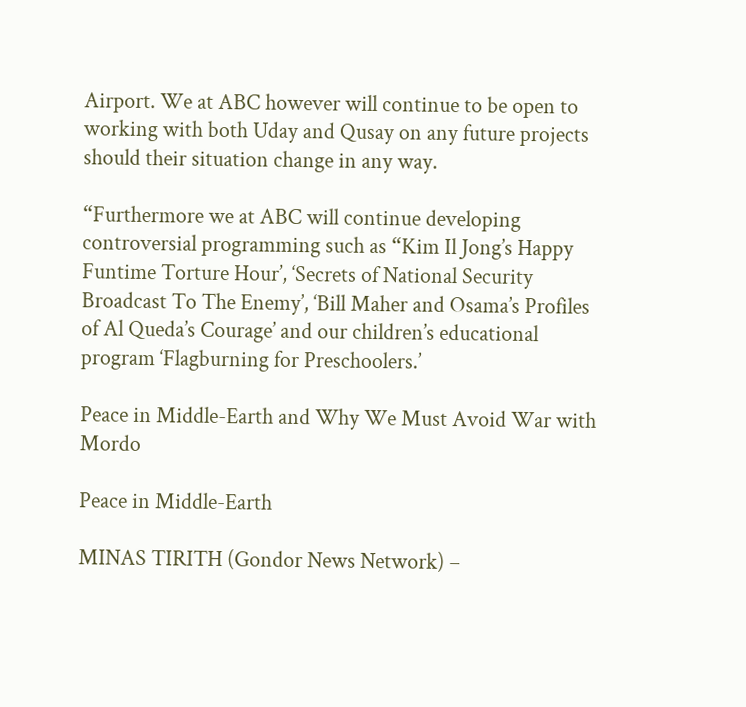Airport. We at ABC however will continue to be open to working with both Uday and Qusay on any future projects should their situation change in any way.

“Furthermore we at ABC will continue developing controversial programming such as “Kim Il Jong’s Happy Funtime Torture Hour’, ‘Secrets of National Security Broadcast To The Enemy’, ‘Bill Maher and Osama’s Profiles of Al Queda’s Courage’ and our children’s educational program ‘Flagburning for Preschoolers.’

Peace in Middle-Earth and Why We Must Avoid War with Mordo

Peace in Middle-Earth

MINAS TIRITH (Gondor News Network) –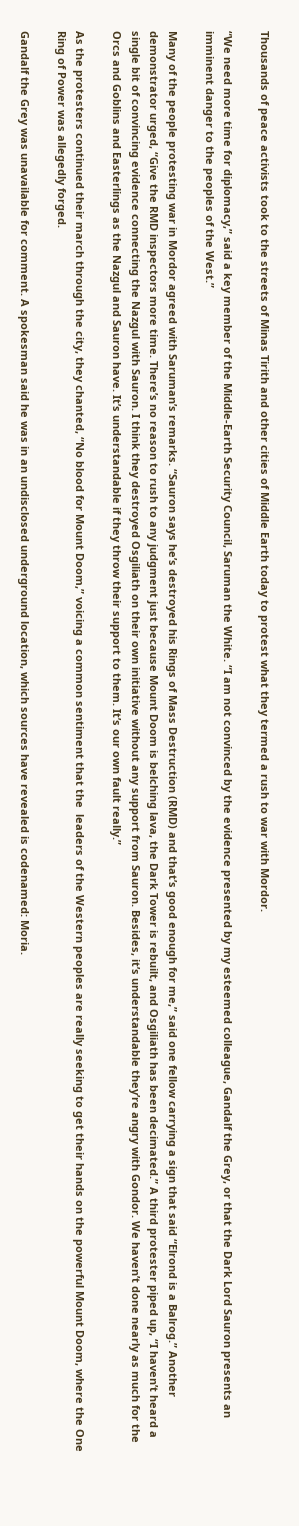Thousands of peace activists took to the streets of Minas Tirith and other cities of Middle Earth today to protest what they termed a rush to war with Mordor.

“We need more time for diplomacy,” said a key member of the Middle-Earth Security Council, Saruman the White. “I am not convinced by the evidence presented by my esteemed colleague, Gandalf the Grey, or that the Dark Lord Sauron presents an imminent danger to the peoples of the West.”

Many of the people protesting war in Mordor agreed with Saruman’s remarks. “Sauron says he’s destroyed his Rings of Mass Destruction (RMD) and that’s good enough for me,” said one fellow carrying a sign that said “Elrond is a Balrog.” Another demonstrator urged, “Give the RMD inspectors more time. There’s no reason to rush to any judgment just because Mount Doom is belching lava, the Dark Tower is rebuilt, and Osgiliath has been decimated.” A third protester piped up, “I haven’t heard a single bit of convincing evidence connecting the Nazgul with Sauron. I think they destroyed Osgiliath on their own initiative without any support from Sauron. Besides, it’s understandable they’re angry with Gondor. We haven’t done nearly as much for the Orcs and Goblins and Easterlings as the Nazgul and Sauron have. It’s understandable if they throw their support to them. It’s our own fault really.”

As the protesters continued their march through the city, they chanted, “No blood for Mount Doom,” voicing a common sentiment that the  leaders of the Western peoples are really seeking to get their hands on the powerful Mount Doom, where the One Ring of Power was allegedly forged.

Gandalf the Grey was unavailable for comment. A spokesman said he was in an undisclosed underground location, which sources have revealed is codenamed: Moria.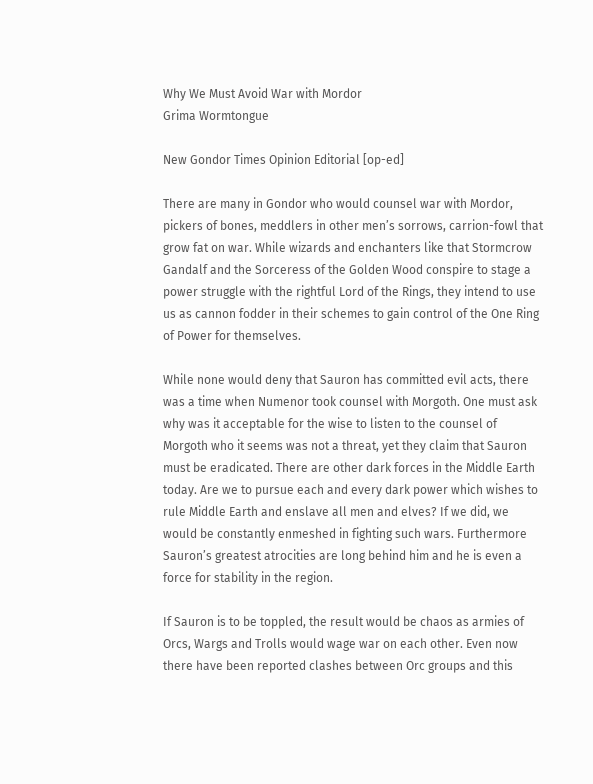Why We Must Avoid War with Mordor
Grima Wormtongue

New Gondor Times Opinion Editorial [op-ed]

There are many in Gondor who would counsel war with Mordor, pickers of bones, meddlers in other men’s sorrows, carrion-fowl that grow fat on war. While wizards and enchanters like that Stormcrow Gandalf and the Sorceress of the Golden Wood conspire to stage a power struggle with the rightful Lord of the Rings, they intend to use us as cannon fodder in their schemes to gain control of the One Ring of Power for themselves.

While none would deny that Sauron has committed evil acts, there was a time when Numenor took counsel with Morgoth. One must ask why was it acceptable for the wise to listen to the counsel of Morgoth who it seems was not a threat, yet they claim that Sauron must be eradicated. There are other dark forces in the Middle Earth today. Are we to pursue each and every dark power which wishes to rule Middle Earth and enslave all men and elves? If we did, we would be constantly enmeshed in fighting such wars. Furthermore Sauron’s greatest atrocities are long behind him and he is even a force for stability in the region.

If Sauron is to be toppled, the result would be chaos as armies of Orcs, Wargs and Trolls would wage war on each other. Even now there have been reported clashes between Orc groups and this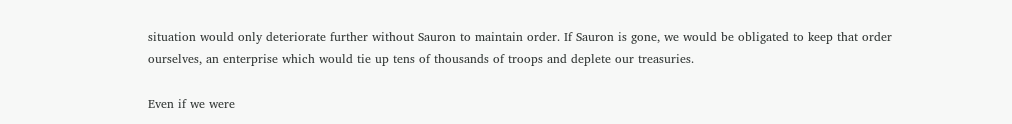situation would only deteriorate further without Sauron to maintain order. If Sauron is gone, we would be obligated to keep that order ourselves, an enterprise which would tie up tens of thousands of troops and deplete our treasuries.

Even if we were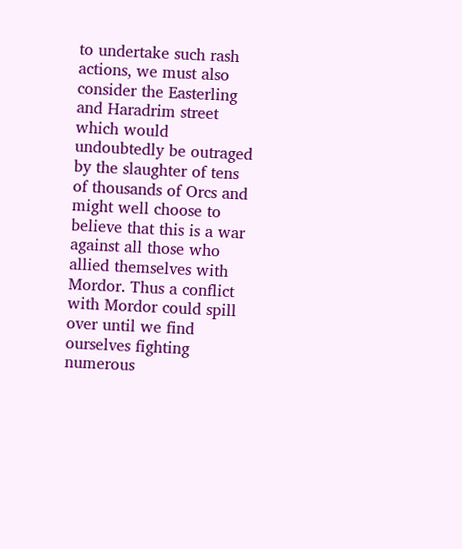to undertake such rash actions, we must also consider the Easterling and Haradrim street which would undoubtedly be outraged by the slaughter of tens of thousands of Orcs and might well choose to believe that this is a war against all those who allied themselves with Mordor. Thus a conflict with Mordor could spill over until we find ourselves fighting numerous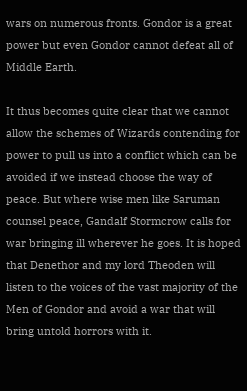wars on numerous fronts. Gondor is a great power but even Gondor cannot defeat all of Middle Earth.

It thus becomes quite clear that we cannot allow the schemes of Wizards contending for power to pull us into a conflict which can be avoided if we instead choose the way of peace. But where wise men like Saruman counsel peace, Gandalf Stormcrow calls for war bringing ill wherever he goes. It is hoped that Denethor and my lord Theoden will listen to the voices of the vast majority of the Men of Gondor and avoid a war that will bring untold horrors with it.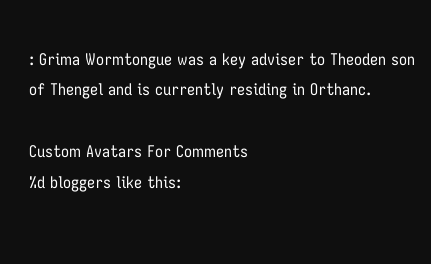: Grima Wormtongue was a key adviser to Theoden son of Thengel and is currently residing in Orthanc.

Custom Avatars For Comments
%d bloggers like this: